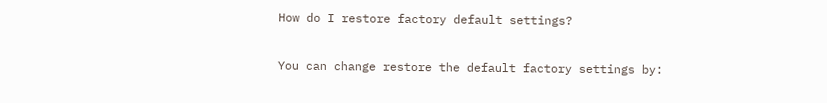How do I restore factory default settings?

You can change restore the default factory settings by: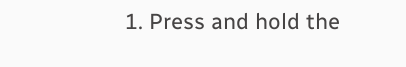1. Press and hold the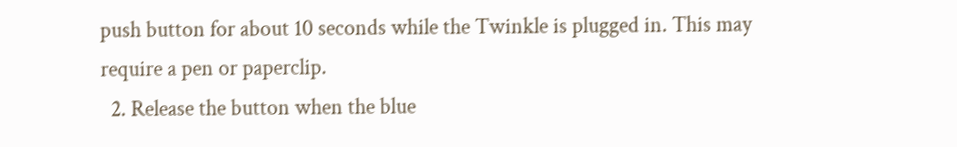push button for about 10 seconds while the Twinkle is plugged in. This may require a pen or paperclip.
  2. Release the button when the blue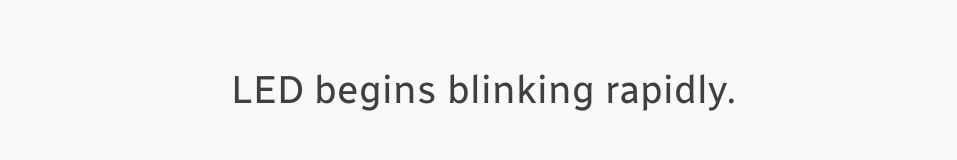LED begins blinking rapidly.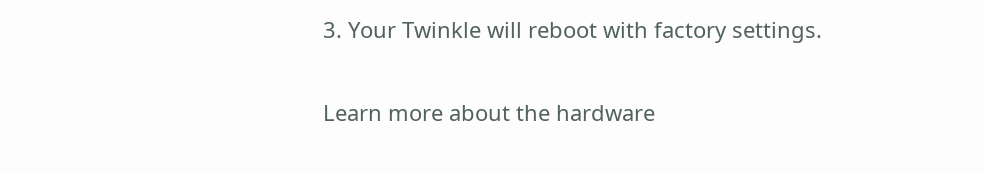3. Your Twinkle will reboot with factory settings.

Learn more about the hardware